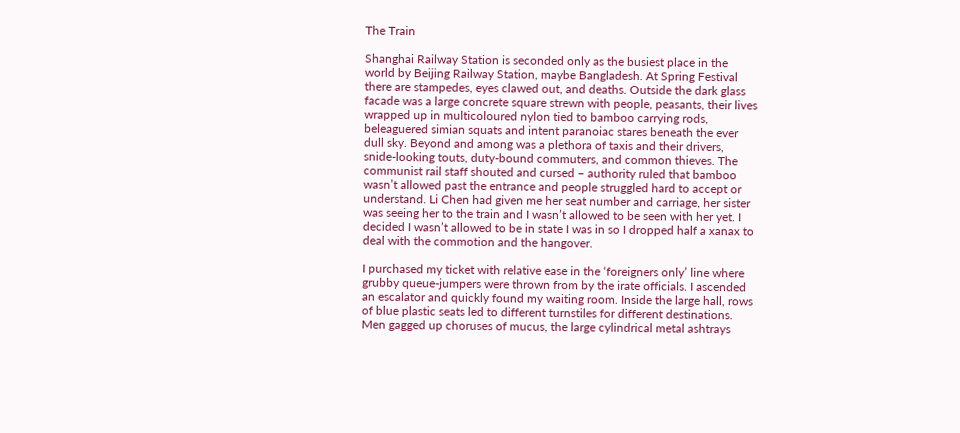The Train

Shanghai Railway Station is seconded only as the busiest place in the world by Beijing Railway Station, maybe Bangladesh. At Spring Festival there are stampedes, eyes clawed out, and deaths. Outside the dark glass facade was a large concrete square strewn with people, peasants, their lives wrapped up in multicoloured nylon tied to bamboo carrying rods, beleaguered simian squats and intent paranoiac stares beneath the ever dull sky. Beyond and among was a plethora of taxis and their drivers, snide-looking touts, duty-bound commuters, and common thieves. The communist rail staff shouted and cursed – authority ruled that bamboo wasn’t allowed past the entrance and people struggled hard to accept or understand. Li Chen had given me her seat number and carriage, her sister was seeing her to the train and I wasn’t allowed to be seen with her yet. I decided I wasn’t allowed to be in state I was in so I dropped half a xanax to deal with the commotion and the hangover.

I purchased my ticket with relative ease in the ‘foreigners only’ line where grubby queue-jumpers were thrown from by the irate officials. I ascended an escalator and quickly found my waiting room. Inside the large hall, rows of blue plastic seats led to different turnstiles for different destinations. Men gagged up choruses of mucus, the large cylindrical metal ashtrays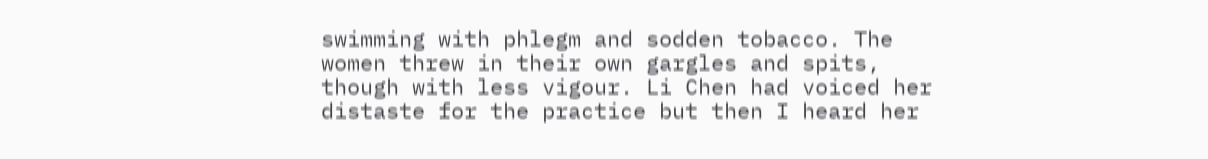swimming with phlegm and sodden tobacco. The women threw in their own gargles and spits, though with less vigour. Li Chen had voiced her distaste for the practice but then I heard her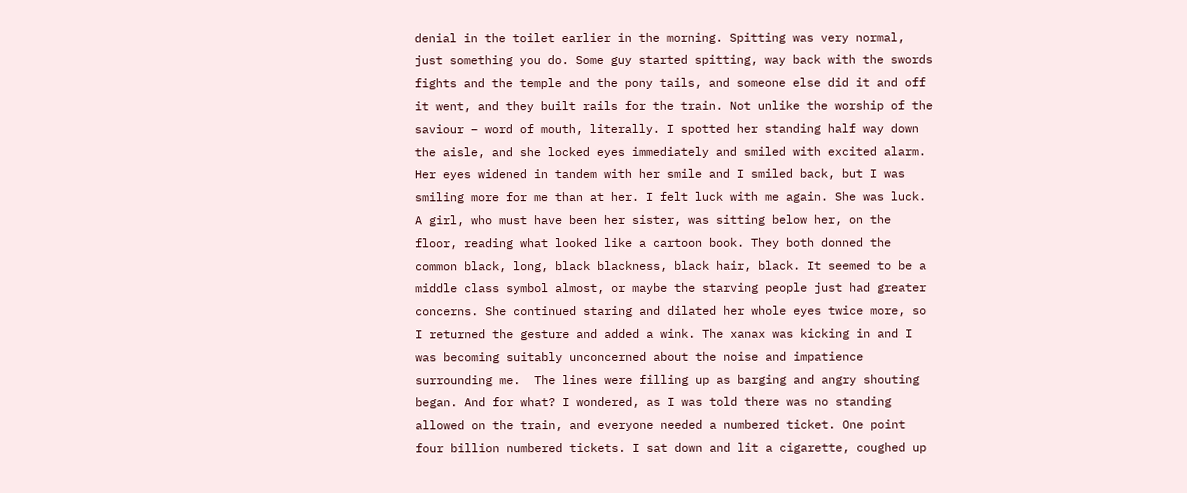denial in the toilet earlier in the morning. Spitting was very normal, just something you do. Some guy started spitting, way back with the swords fights and the temple and the pony tails, and someone else did it and off it went, and they built rails for the train. Not unlike the worship of the saviour – word of mouth, literally. I spotted her standing half way down the aisle, and she locked eyes immediately and smiled with excited alarm. Her eyes widened in tandem with her smile and I smiled back, but I was smiling more for me than at her. I felt luck with me again. She was luck. A girl, who must have been her sister, was sitting below her, on the floor, reading what looked like a cartoon book. They both donned the common black, long, black blackness, black hair, black. It seemed to be a middle class symbol almost, or maybe the starving people just had greater concerns. She continued staring and dilated her whole eyes twice more, so I returned the gesture and added a wink. The xanax was kicking in and I was becoming suitably unconcerned about the noise and impatience surrounding me.  The lines were filling up as barging and angry shouting began. And for what? I wondered, as I was told there was no standing allowed on the train, and everyone needed a numbered ticket. One point four billion numbered tickets. I sat down and lit a cigarette, coughed up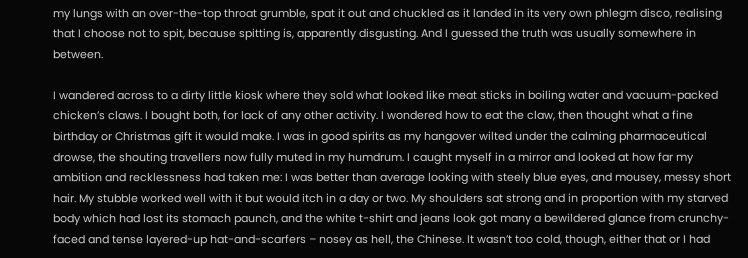my lungs with an over-the-top throat grumble, spat it out and chuckled as it landed in its very own phlegm disco, realising that I choose not to spit, because spitting is, apparently disgusting. And I guessed the truth was usually somewhere in between.

I wandered across to a dirty little kiosk where they sold what looked like meat sticks in boiling water and vacuum-packed chicken’s claws. I bought both, for lack of any other activity. I wondered how to eat the claw, then thought what a fine birthday or Christmas gift it would make. I was in good spirits as my hangover wilted under the calming pharmaceutical drowse, the shouting travellers now fully muted in my humdrum. I caught myself in a mirror and looked at how far my ambition and recklessness had taken me: I was better than average looking with steely blue eyes, and mousey, messy short hair. My stubble worked well with it but would itch in a day or two. My shoulders sat strong and in proportion with my starved body which had lost its stomach paunch, and the white t-shirt and jeans look got many a bewildered glance from crunchy-faced and tense layered-up hat-and-scarfers – nosey as hell, the Chinese. It wasn’t too cold, though, either that or I had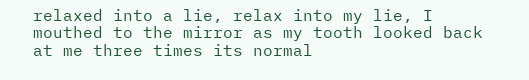relaxed into a lie, relax into my lie, I mouthed to the mirror as my tooth looked back at me three times its normal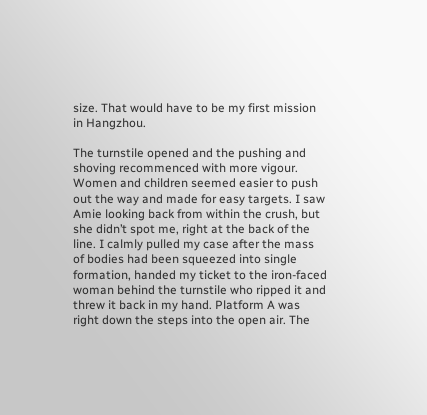size. That would have to be my first mission in Hangzhou.

The turnstile opened and the pushing and shoving recommenced with more vigour. Women and children seemed easier to push out the way and made for easy targets. I saw Amie looking back from within the crush, but she didn’t spot me, right at the back of the line. I calmly pulled my case after the mass of bodies had been squeezed into single formation, handed my ticket to the iron-faced woman behind the turnstile who ripped it and threw it back in my hand. Platform A was right down the steps into the open air. The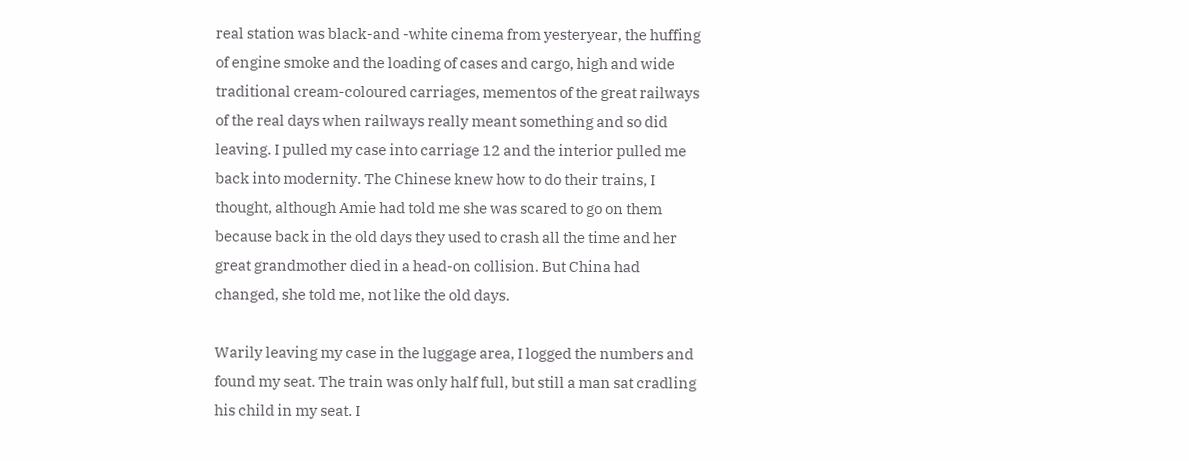real station was black-and -white cinema from yesteryear, the huffing of engine smoke and the loading of cases and cargo, high and wide traditional cream-coloured carriages, mementos of the great railways of the real days when railways really meant something and so did leaving. I pulled my case into carriage 12 and the interior pulled me back into modernity. The Chinese knew how to do their trains, I thought, although Amie had told me she was scared to go on them because back in the old days they used to crash all the time and her great grandmother died in a head-on collision. But China had changed, she told me, not like the old days.

Warily leaving my case in the luggage area, I logged the numbers and found my seat. The train was only half full, but still a man sat cradling his child in my seat. I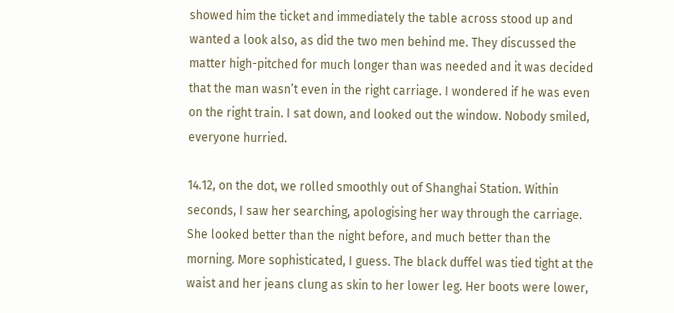showed him the ticket and immediately the table across stood up and wanted a look also, as did the two men behind me. They discussed the matter high-pitched for much longer than was needed and it was decided that the man wasn’t even in the right carriage. I wondered if he was even on the right train. I sat down, and looked out the window. Nobody smiled, everyone hurried.

14.12, on the dot, we rolled smoothly out of Shanghai Station. Within seconds, I saw her searching, apologising her way through the carriage. She looked better than the night before, and much better than the morning. More sophisticated, I guess. The black duffel was tied tight at the waist and her jeans clung as skin to her lower leg. Her boots were lower,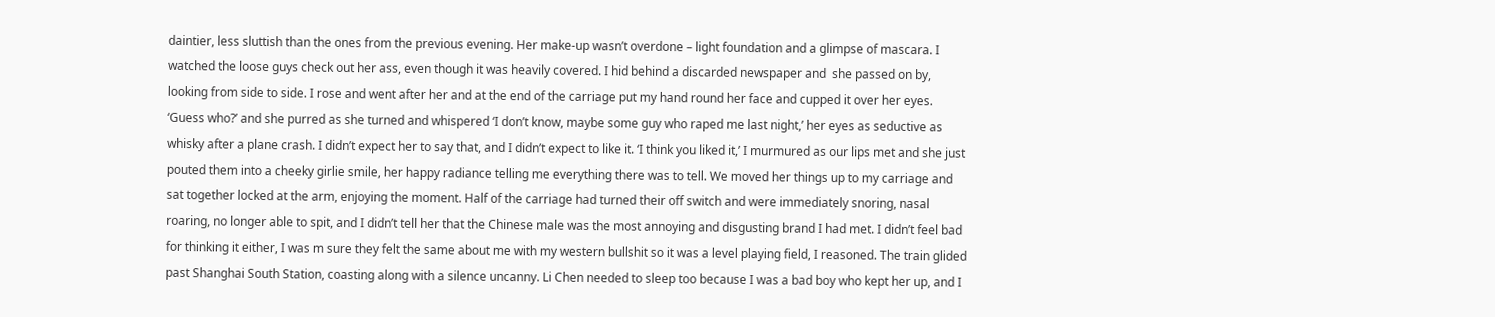daintier, less sluttish than the ones from the previous evening. Her make-up wasn’t overdone – light foundation and a glimpse of mascara. I watched the loose guys check out her ass, even though it was heavily covered. I hid behind a discarded newspaper and  she passed on by, looking from side to side. I rose and went after her and at the end of the carriage put my hand round her face and cupped it over her eyes. ‘Guess who?’ and she purred as she turned and whispered ‘I don’t know, maybe some guy who raped me last night,’ her eyes as seductive as whisky after a plane crash. I didn’t expect her to say that, and I didn’t expect to like it. ‘I think you liked it,’ I murmured as our lips met and she just pouted them into a cheeky girlie smile, her happy radiance telling me everything there was to tell. We moved her things up to my carriage and sat together locked at the arm, enjoying the moment. Half of the carriage had turned their off switch and were immediately snoring, nasal roaring, no longer able to spit, and I didn’t tell her that the Chinese male was the most annoying and disgusting brand I had met. I didn’t feel bad for thinking it either, I was m sure they felt the same about me with my western bullshit so it was a level playing field, I reasoned. The train glided past Shanghai South Station, coasting along with a silence uncanny. Li Chen needed to sleep too because I was a bad boy who kept her up, and I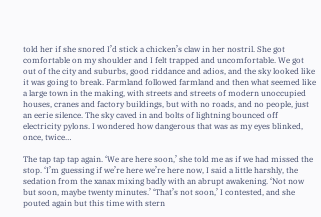told her if she snored I’d stick a chicken’s claw in her nostril. She got comfortable on my shoulder and I felt trapped and uncomfortable. We got out of the city and suburbs, good riddance and adios, and the sky looked like it was going to break. Farmland followed farmland and then what seemed like a large town in the making, with streets and streets of modern unoccupied houses, cranes and factory buildings, but with no roads, and no people, just an eerie silence. The sky caved in and bolts of lightning bounced off electricity pylons. I wondered how dangerous that was as my eyes blinked, once, twice…

The tap tap tap again. ‘We are here soon,’ she told me as if we had missed the stop. ‘I’m guessing if we’re here we’re here now, I said a little harshly, the sedation from the xanax mixing badly with an abrupt awakening. ‘Not now but soon, maybe twenty minutes.’ ‘That’s not soon,’ I contested, and she pouted again but this time with stern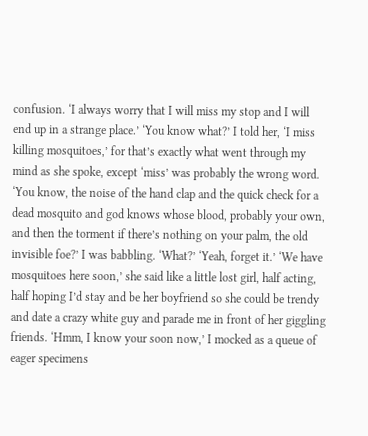confusion. ‘I always worry that I will miss my stop and I will end up in a strange place.’ ‘You know what?’ I told her, ‘I miss killing mosquitoes,’ for that’s exactly what went through my mind as she spoke, except ‘miss’ was probably the wrong word. ‘You know, the noise of the hand clap and the quick check for a dead mosquito and god knows whose blood, probably your own, and then the torment if there’s nothing on your palm, the old invisible foe?’ I was babbling. ‘What?’ ‘Yeah, forget it.’ ‘We have mosquitoes here soon,’ she said like a little lost girl, half acting, half hoping I’d stay and be her boyfriend so she could be trendy and date a crazy white guy and parade me in front of her giggling friends. ‘Hmm, I know your soon now,’ I mocked as a queue of eager specimens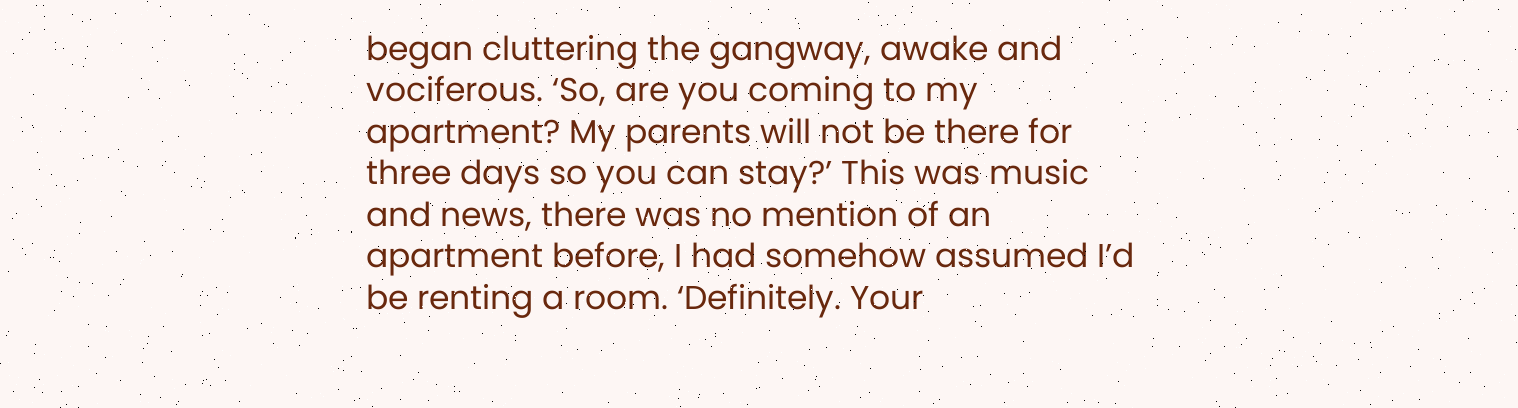began cluttering the gangway, awake and vociferous. ‘So, are you coming to my apartment? My parents will not be there for three days so you can stay?’ This was music and news, there was no mention of an apartment before, I had somehow assumed I’d be renting a room. ‘Definitely. Your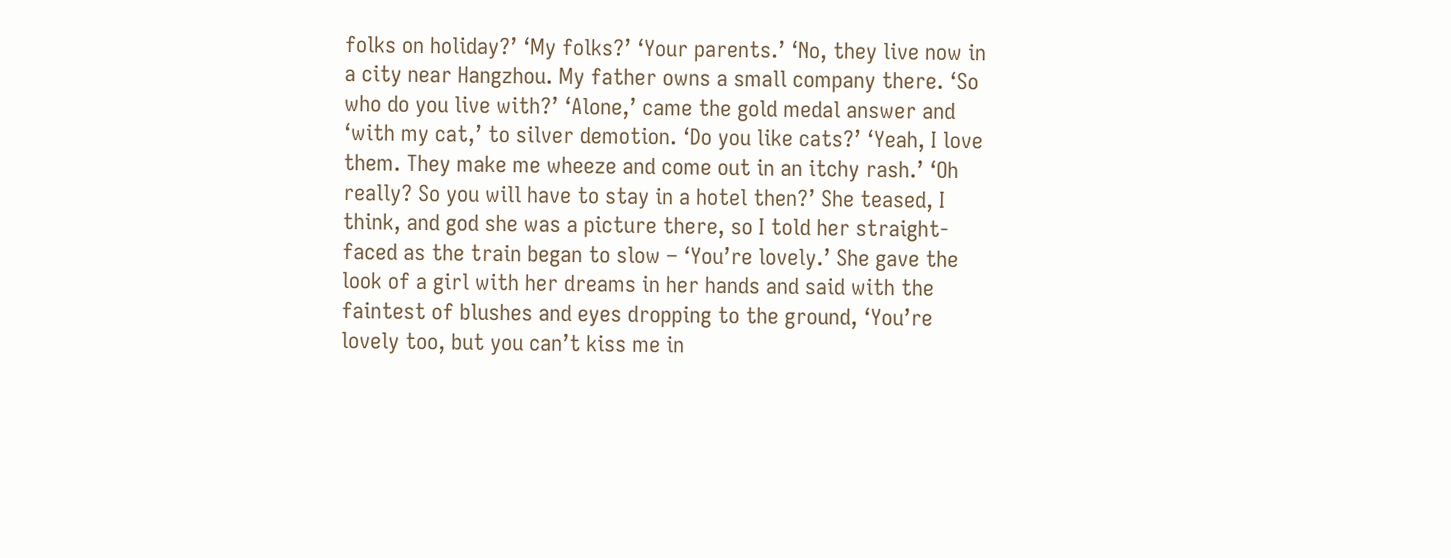folks on holiday?’ ‘My folks?’ ‘Your parents.’ ‘No, they live now in a city near Hangzhou. My father owns a small company there. ‘So who do you live with?’ ‘Alone,’ came the gold medal answer and ‘with my cat,’ to silver demotion. ‘Do you like cats?’ ‘Yeah, I love them. They make me wheeze and come out in an itchy rash.’ ‘Oh really? So you will have to stay in a hotel then?’ She teased, I think, and god she was a picture there, so I told her straight-faced as the train began to slow – ‘You’re lovely.’ She gave the look of a girl with her dreams in her hands and said with the faintest of blushes and eyes dropping to the ground, ‘You’re lovely too, but you can’t kiss me in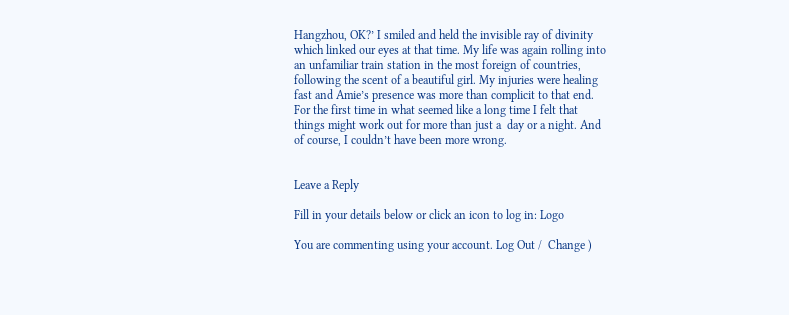Hangzhou, OK?’ I smiled and held the invisible ray of divinity which linked our eyes at that time. My life was again rolling into an unfamiliar train station in the most foreign of countries, following the scent of a beautiful girl. My injuries were healing fast and Amie’s presence was more than complicit to that end. For the first time in what seemed like a long time I felt that things might work out for more than just a  day or a night. And of course, I couldn’t have been more wrong.


Leave a Reply

Fill in your details below or click an icon to log in: Logo

You are commenting using your account. Log Out /  Change )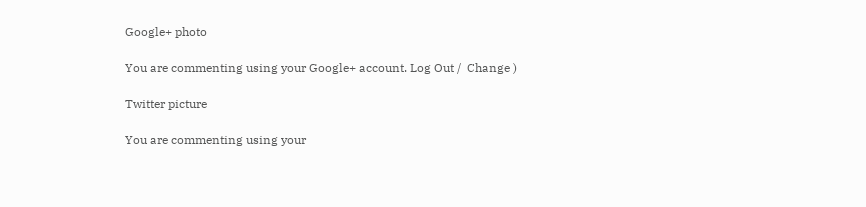Google+ photo

You are commenting using your Google+ account. Log Out /  Change )

Twitter picture

You are commenting using your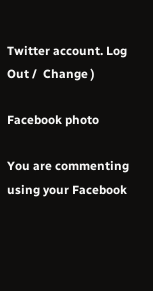Twitter account. Log Out /  Change )

Facebook photo

You are commenting using your Facebook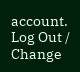account. Log Out /  Change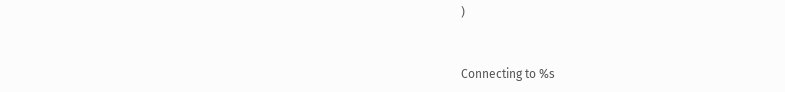)


Connecting to %s